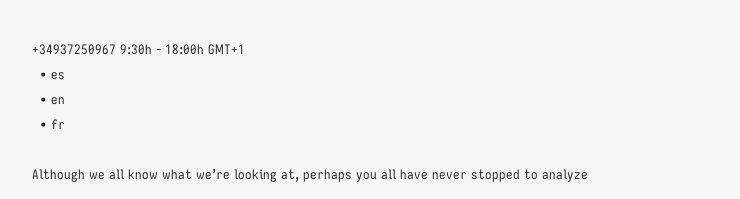+34937250967 9:30h - 18:00h GMT+1
  • es
  • en
  • fr

Although we all know what we’re looking at, perhaps you all have never stopped to analyze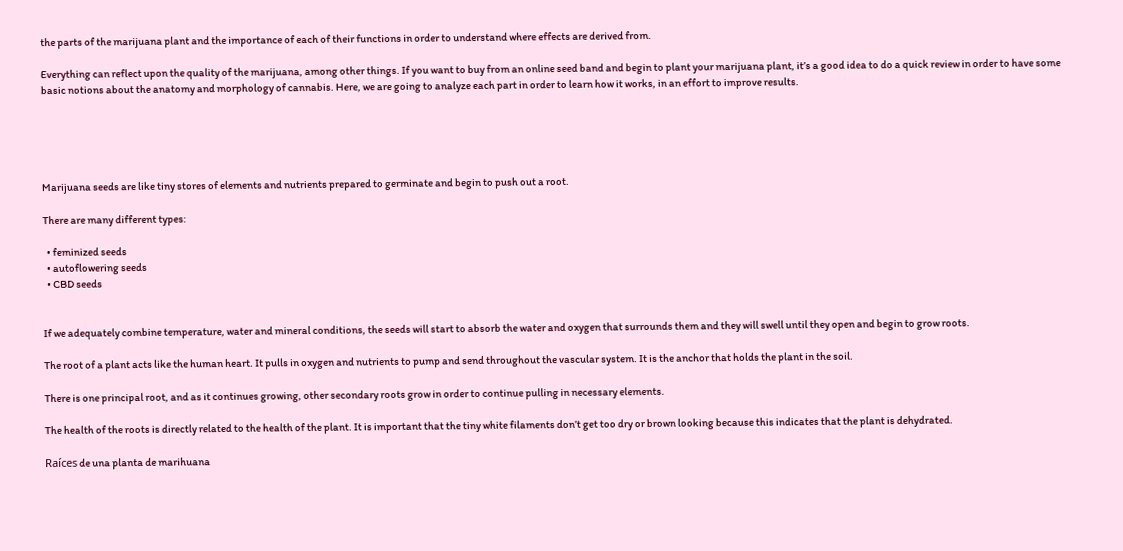the parts of the marijuana plant and the importance of each of their functions in order to understand where effects are derived from.

Everything can reflect upon the quality of the marijuana, among other things. If you want to buy from an online seed band and begin to plant your marijuana plant, it’s a good idea to do a quick review in order to have some basic notions about the anatomy and morphology of cannabis. Here, we are going to analyze each part in order to learn how it works, in an effort to improve results.





Marijuana seeds are like tiny stores of elements and nutrients prepared to germinate and begin to push out a root.

There are many different types:

  • feminized seeds
  • autoflowering seeds
  • CBD seeds


If we adequately combine temperature, water and mineral conditions, the seeds will start to absorb the water and oxygen that surrounds them and they will swell until they open and begin to grow roots.

The root of a plant acts like the human heart. It pulls in oxygen and nutrients to pump and send throughout the vascular system. It is the anchor that holds the plant in the soil.

There is one principal root, and as it continues growing, other secondary roots grow in order to continue pulling in necessary elements.

The health of the roots is directly related to the health of the plant. It is important that the tiny white filaments don’t get too dry or brown looking because this indicates that the plant is dehydrated.

Raíces de una planta de marihuana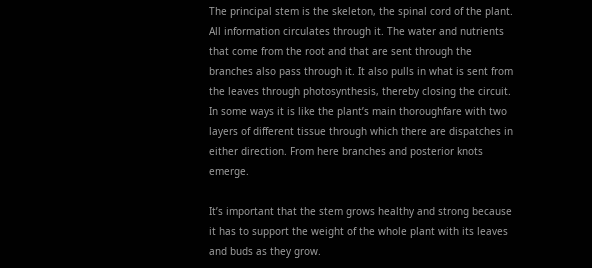The principal stem is the skeleton, the spinal cord of the plant. All information circulates through it. The water and nutrients that come from the root and that are sent through the branches also pass through it. It also pulls in what is sent from the leaves through photosynthesis, thereby closing the circuit. In some ways it is like the plant’s main thoroughfare with two layers of different tissue through which there are dispatches in either direction. From here branches and posterior knots emerge.

It’s important that the stem grows healthy and strong because it has to support the weight of the whole plant with its leaves and buds as they grow.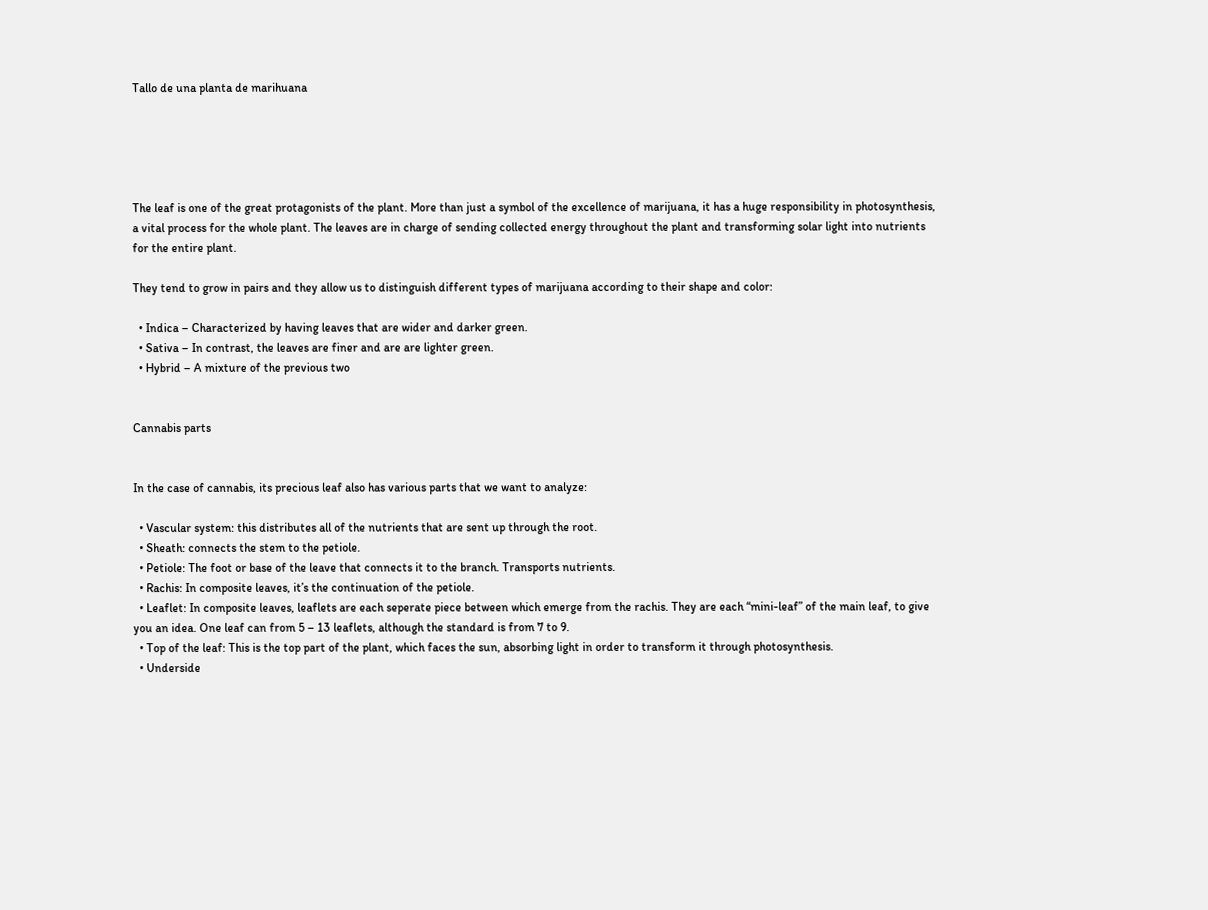Tallo de una planta de marihuana





The leaf is one of the great protagonists of the plant. More than just a symbol of the excellence of marijuana, it has a huge responsibility in photosynthesis, a vital process for the whole plant. The leaves are in charge of sending collected energy throughout the plant and transforming solar light into nutrients for the entire plant.

They tend to grow in pairs and they allow us to distinguish different types of marijuana according to their shape and color:

  • Indica – Characterized by having leaves that are wider and darker green.
  • Sativa – In contrast, the leaves are finer and are are lighter green.
  • Hybrid – A mixture of the previous two


Cannabis parts


In the case of cannabis, its precious leaf also has various parts that we want to analyze:

  • Vascular system: this distributes all of the nutrients that are sent up through the root.
  • Sheath: connects the stem to the petiole.
  • Petiole: The foot or base of the leave that connects it to the branch. Transports nutrients.
  • Rachis: In composite leaves, it’s the continuation of the petiole.
  • Leaflet: In composite leaves, leaflets are each seperate piece between which emerge from the rachis. They are each “mini-leaf” of the main leaf, to give you an idea. One leaf can from 5 – 13 leaflets, although the standard is from 7 to 9.
  • Top of the leaf: This is the top part of the plant, which faces the sun, absorbing light in order to transform it through photosynthesis.
  • Underside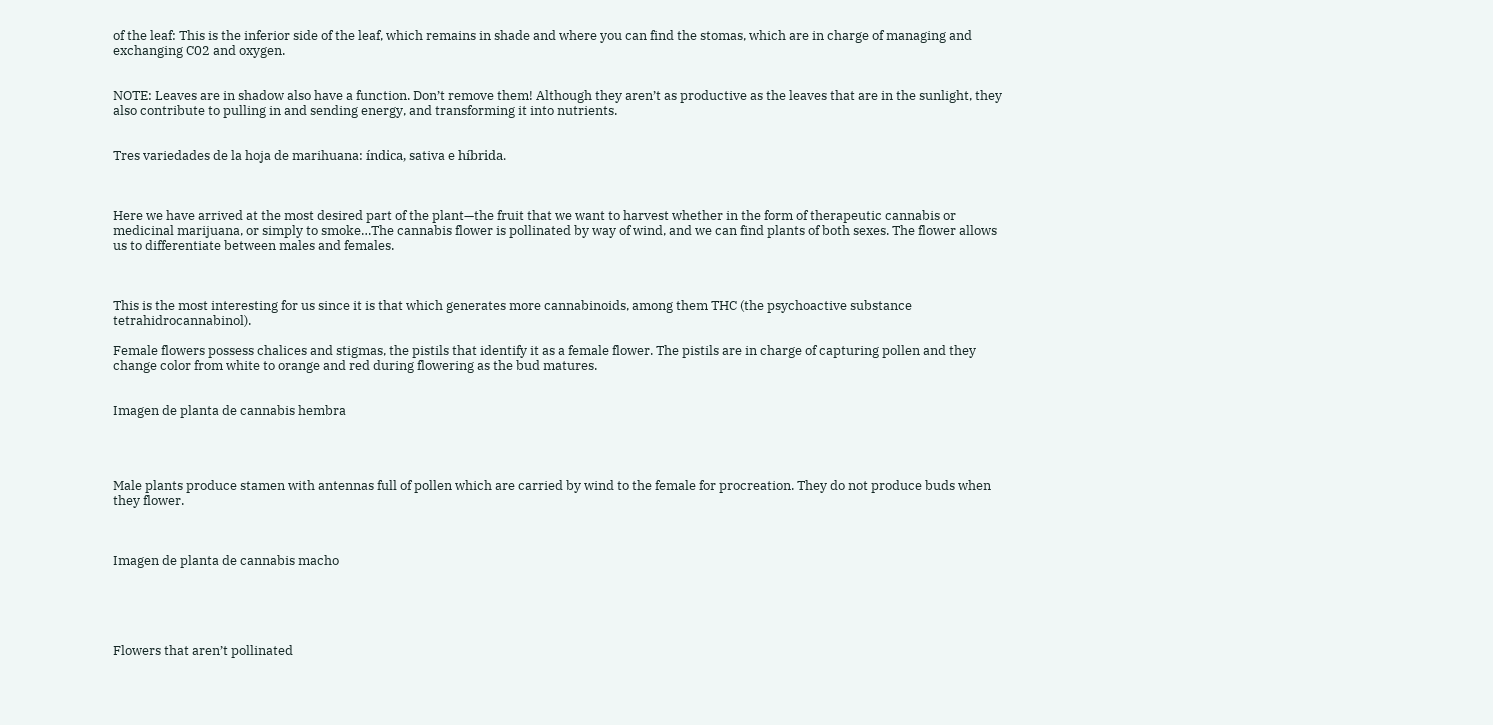of the leaf: This is the inferior side of the leaf, which remains in shade and where you can find the stomas, which are in charge of managing and exchanging C02 and oxygen.


NOTE: Leaves are in shadow also have a function. Don’t remove them! Although they aren’t as productive as the leaves that are in the sunlight, they also contribute to pulling in and sending energy, and transforming it into nutrients.


Tres variedades de la hoja de marihuana: índica, sativa e híbrida.



Here we have arrived at the most desired part of the plant—the fruit that we want to harvest whether in the form of therapeutic cannabis or medicinal marijuana, or simply to smoke…The cannabis flower is pollinated by way of wind, and we can find plants of both sexes. The flower allows us to differentiate between males and females.



This is the most interesting for us since it is that which generates more cannabinoids, among them THC (the psychoactive substance tetrahidrocannabinol).

Female flowers possess chalices and stigmas, the pistils that identify it as a female flower. The pistils are in charge of capturing pollen and they change color from white to orange and red during flowering as the bud matures.


Imagen de planta de cannabis hembra




Male plants produce stamen with antennas full of pollen which are carried by wind to the female for procreation. They do not produce buds when they flower.



Imagen de planta de cannabis macho





Flowers that aren’t pollinated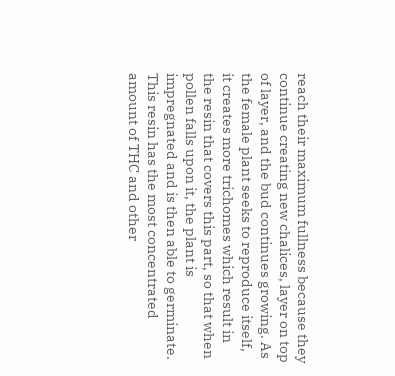reach their maximum fullness because they continue creating new chalices, layer on top of layer, and the bud continues growing. As the female plant seeks to reproduce itself, it creates more trichomes which result in the resin that covers this part, so that when pollen falls upon it, the plant is impregnated and is then able to germinate. This resin has the most concentrated amount of THC and other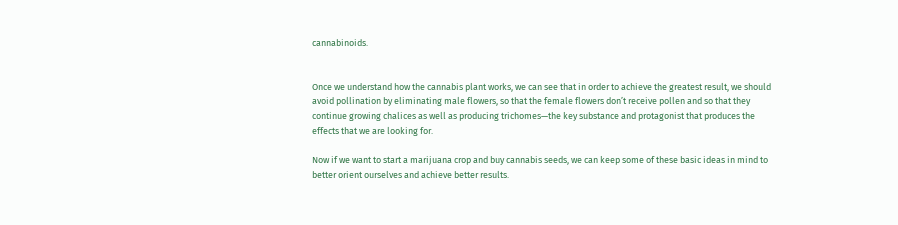cannabinoids.


Once we understand how the cannabis plant works, we can see that in order to achieve the greatest result, we should avoid pollination by eliminating male flowers, so that the female flowers don’t receive pollen and so that they continue growing chalices as well as producing trichomes—the key substance and protagonist that produces the effects that we are looking for.

Now if we want to start a marijuana crop and buy cannabis seeds, we can keep some of these basic ideas in mind to better orient ourselves and achieve better results.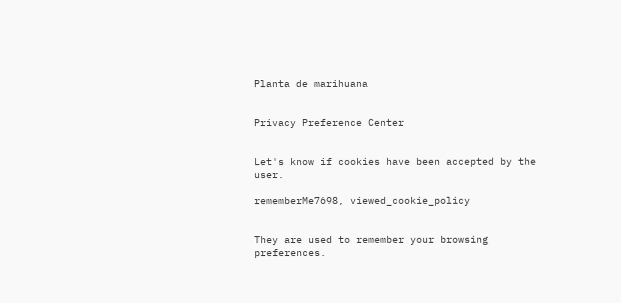Planta de marihuana


Privacy Preference Center


Let's know if cookies have been accepted by the user.

rememberMe7698, viewed_cookie_policy


They are used to remember your browsing preferences.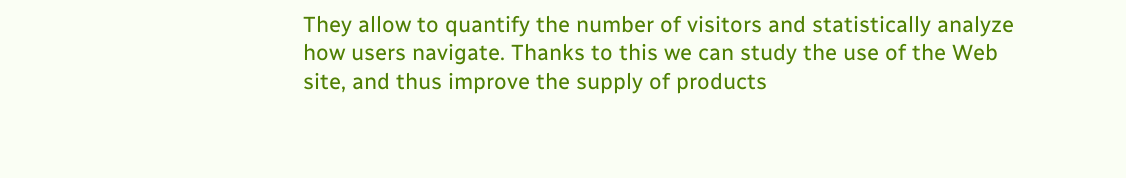They allow to quantify the number of visitors and statistically analyze how users navigate. Thanks to this we can study the use of the Web site, and thus improve the supply of products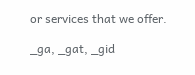or services that we offer.

_ga, _gat, _gid